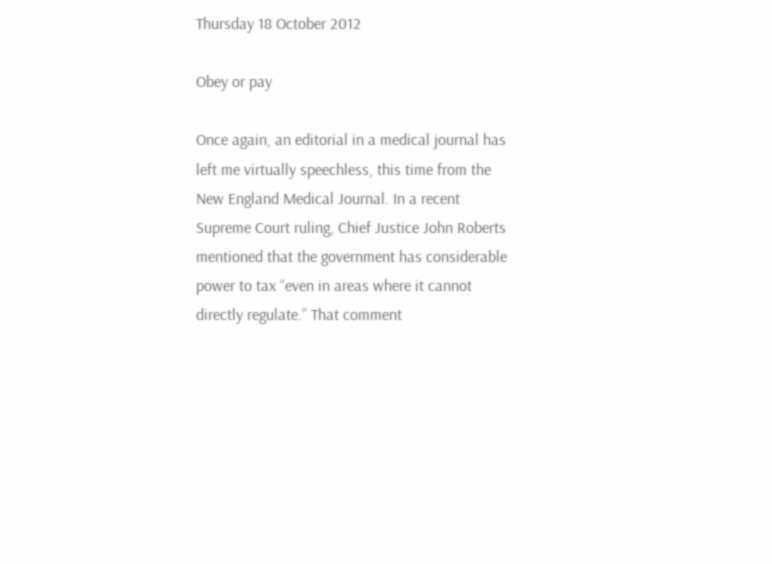Thursday 18 October 2012

Obey or pay

Once again, an editorial in a medical journal has left me virtually speechless, this time from the New England Medical Journal. In a recent Supreme Court ruling, Chief Justice John Roberts mentioned that the government has considerable power to tax “even in areas where it cannot directly regulate.” That comment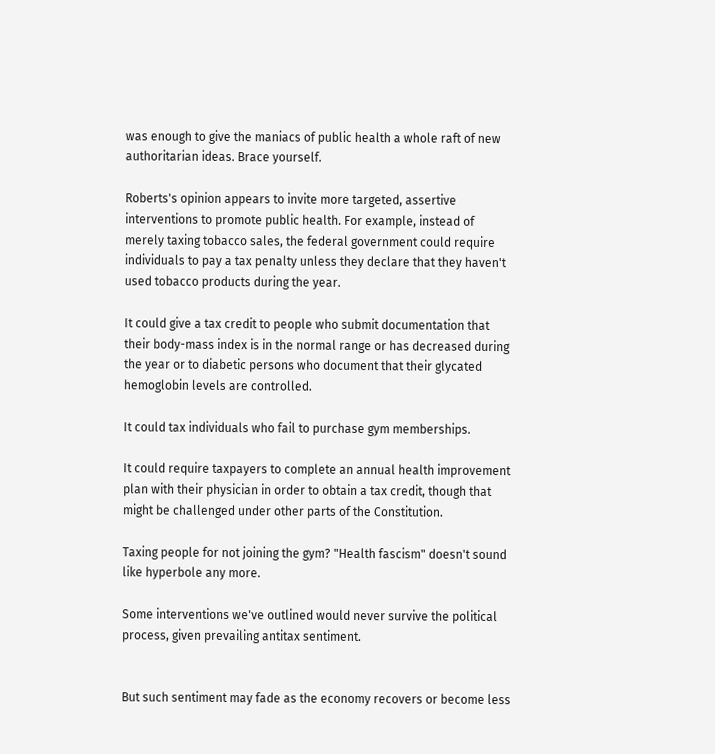was enough to give the maniacs of public health a whole raft of new authoritarian ideas. Brace yourself.

Roberts's opinion appears to invite more targeted, assertive interventions to promote public health. For example, instead of merely taxing tobacco sales, the federal government could require individuals to pay a tax penalty unless they declare that they haven't used tobacco products during the year.

It could give a tax credit to people who submit documentation that their body-mass index is in the normal range or has decreased during the year or to diabetic persons who document that their glycated hemoglobin levels are controlled.

It could tax individuals who fail to purchase gym memberships.

It could require taxpayers to complete an annual health improvement plan with their physician in order to obtain a tax credit, though that might be challenged under other parts of the Constitution.

Taxing people for not joining the gym? "Health fascism" doesn't sound like hyperbole any more.

Some interventions we've outlined would never survive the political process, given prevailing antitax sentiment.


But such sentiment may fade as the economy recovers or become less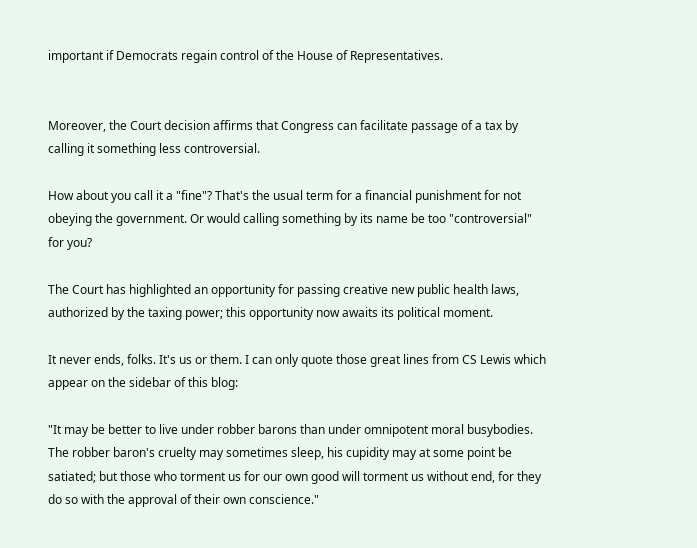important if Democrats regain control of the House of Representatives.


Moreover, the Court decision affirms that Congress can facilitate passage of a tax by calling it something less controversial.

How about you call it a "fine"? That's the usual term for a financial punishment for not obeying the government. Or would calling something by its name be too "controversial" for you?

The Court has highlighted an opportunity for passing creative new public health laws, authorized by the taxing power; this opportunity now awaits its political moment.

It never ends, folks. It's us or them. I can only quote those great lines from CS Lewis which appear on the sidebar of this blog:

"It may be better to live under robber barons than under omnipotent moral busybodies. The robber baron's cruelty may sometimes sleep, his cupidity may at some point be satiated; but those who torment us for our own good will torment us without end, for they do so with the approval of their own conscience."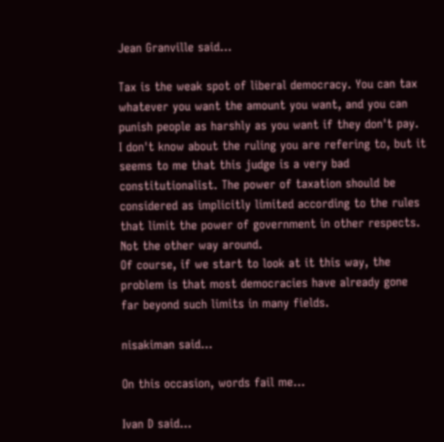Jean Granville said...

Tax is the weak spot of liberal democracy. You can tax whatever you want the amount you want, and you can punish people as harshly as you want if they don't pay.
I don't know about the ruling you are refering to, but it seems to me that this judge is a very bad constitutionalist. The power of taxation should be considered as implicitly limited according to the rules that limit the power of government in other respects. Not the other way around.
Of course, if we start to look at it this way, the problem is that most democracies have already gone far beyond such limits in many fields.

nisakiman said...

On this occasion, words fail me...

Ivan D said...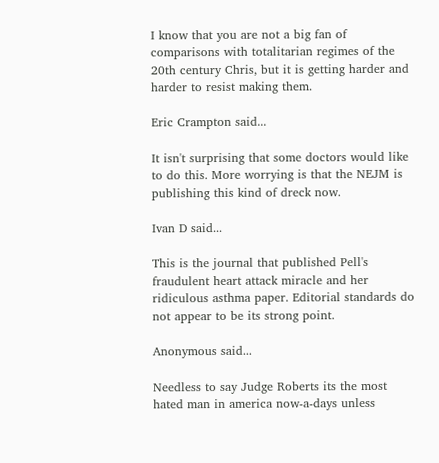I know that you are not a big fan of comparisons with totalitarian regimes of the 20th century Chris, but it is getting harder and harder to resist making them.

Eric Crampton said...

It isn't surprising that some doctors would like to do this. More worrying is that the NEJM is publishing this kind of dreck now.

Ivan D said...

This is the journal that published Pell's fraudulent heart attack miracle and her ridiculous asthma paper. Editorial standards do not appear to be its strong point.

Anonymous said...

Needless to say Judge Roberts its the most hated man in america now-a-days unless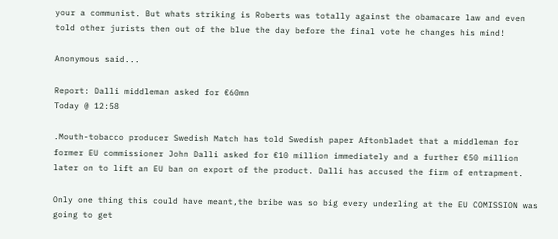your a communist. But whats striking is Roberts was totally against the obamacare law and even told other jurists then out of the blue the day before the final vote he changes his mind!

Anonymous said...

Report: Dalli middleman asked for €60mn
Today @ 12:58

.Mouth-tobacco producer Swedish Match has told Swedish paper Aftonbladet that a middleman for former EU commissioner John Dalli asked for €10 million immediately and a further €50 million later on to lift an EU ban on export of the product. Dalli has accused the firm of entrapment.

Only one thing this could have meant,the bribe was so big every underling at the EU COMISSION was going to get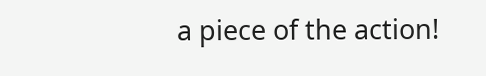a piece of the action!